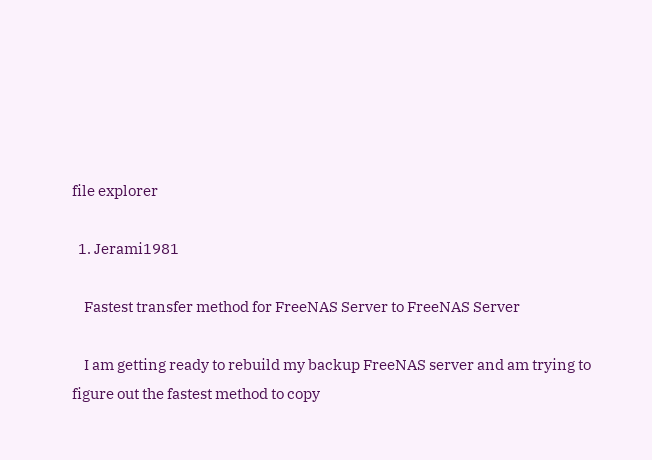file explorer

  1. Jerami1981

    Fastest transfer method for FreeNAS Server to FreeNAS Server

    I am getting ready to rebuild my backup FreeNAS server and am trying to figure out the fastest method to copy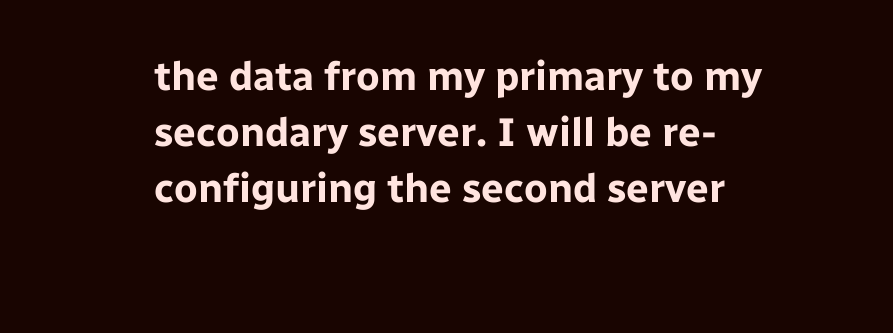the data from my primary to my secondary server. I will be re-configuring the second server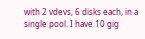with 2 vdevs, 6 disks each, in a single pool. I have 10 gig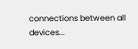connections between all devices...